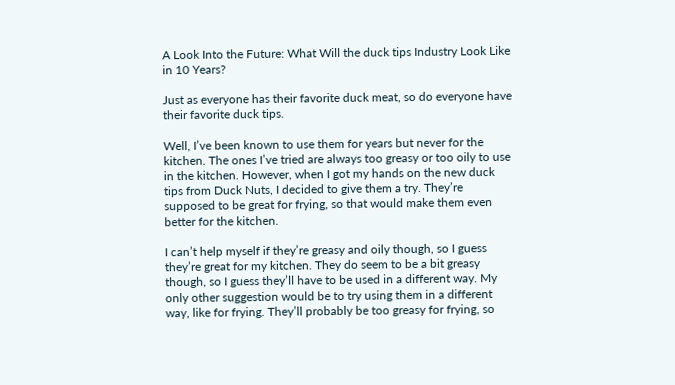A Look Into the Future: What Will the duck tips Industry Look Like in 10 Years?

Just as everyone has their favorite duck meat, so do everyone have their favorite duck tips.

Well, I’ve been known to use them for years but never for the kitchen. The ones I’ve tried are always too greasy or too oily to use in the kitchen. However, when I got my hands on the new duck tips from Duck Nuts, I decided to give them a try. They’re supposed to be great for frying, so that would make them even better for the kitchen.

I can’t help myself if they’re greasy and oily though, so I guess they’re great for my kitchen. They do seem to be a bit greasy though, so I guess they’ll have to be used in a different way. My only other suggestion would be to try using them in a different way, like for frying. They’ll probably be too greasy for frying, so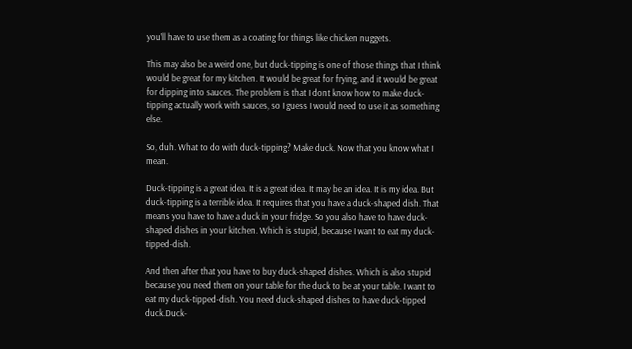you’ll have to use them as a coating for things like chicken nuggets.

This may also be a weird one, but duck-tipping is one of those things that I think would be great for my kitchen. It would be great for frying, and it would be great for dipping into sauces. The problem is that I dont know how to make duck-tipping actually work with sauces, so I guess I would need to use it as something else.

So, duh. What to do with duck-tipping? Make duck. Now that you know what I mean.

Duck-tipping is a great idea. It is a great idea. It may be an idea. It is my idea. But duck-tipping is a terrible idea. It requires that you have a duck-shaped dish. That means you have to have a duck in your fridge. So you also have to have duck-shaped dishes in your kitchen. Which is stupid, because I want to eat my duck-tipped-dish.

And then after that you have to buy duck-shaped dishes. Which is also stupid because you need them on your table for the duck to be at your table. I want to eat my duck-tipped-dish. You need duck-shaped dishes to have duck-tipped duck.Duck-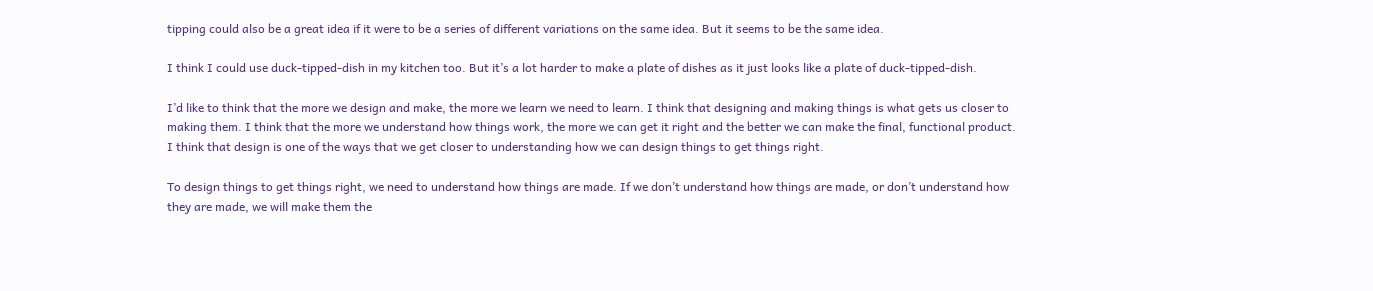tipping could also be a great idea if it were to be a series of different variations on the same idea. But it seems to be the same idea.

I think I could use duck-tipped-dish in my kitchen too. But it’s a lot harder to make a plate of dishes as it just looks like a plate of duck-tipped-dish.

I’d like to think that the more we design and make, the more we learn we need to learn. I think that designing and making things is what gets us closer to making them. I think that the more we understand how things work, the more we can get it right and the better we can make the final, functional product. I think that design is one of the ways that we get closer to understanding how we can design things to get things right.

To design things to get things right, we need to understand how things are made. If we don’t understand how things are made, or don’t understand how they are made, we will make them the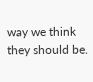way we think they should be.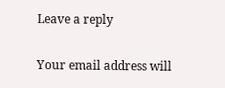Leave a reply

Your email address will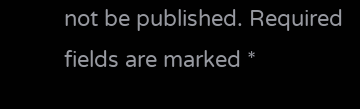not be published. Required fields are marked *